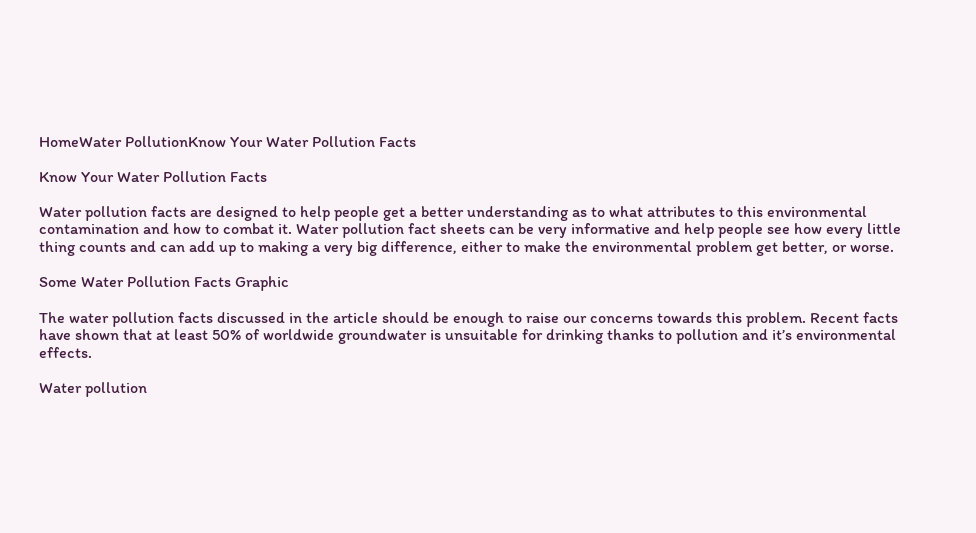HomeWater PollutionKnow Your Water Pollution Facts

Know Your Water Pollution Facts

Water pollution facts are designed to help people get a better understanding as to what attributes to this environmental contamination and how to combat it. Water pollution fact sheets can be very informative and help people see how every little thing counts and can add up to making a very big difference, either to make the environmental problem get better, or worse.

Some Water Pollution Facts Graphic

The water pollution facts discussed in the article should be enough to raise our concerns towards this problem. Recent facts have shown that at least 50% of worldwide groundwater is unsuitable for drinking thanks to pollution and it’s environmental effects.

Water pollution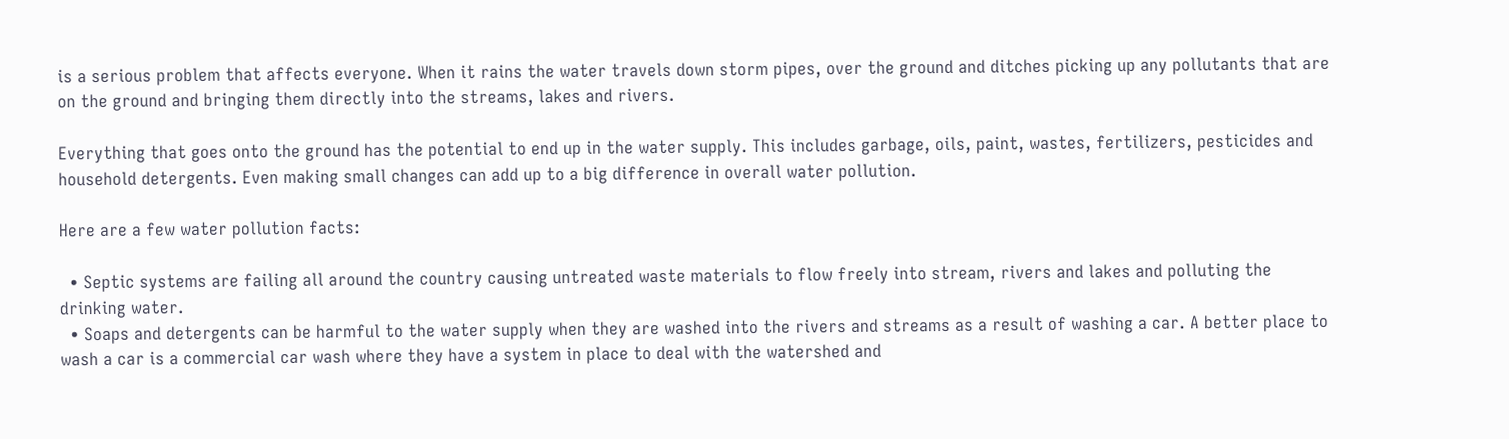is a serious problem that affects everyone. When it rains the water travels down storm pipes, over the ground and ditches picking up any pollutants that are on the ground and bringing them directly into the streams, lakes and rivers.

Everything that goes onto the ground has the potential to end up in the water supply. This includes garbage, oils, paint, wastes, fertilizers, pesticides and household detergents. Even making small changes can add up to a big difference in overall water pollution.

Here are a few water pollution facts:

  • Septic systems are failing all around the country causing untreated waste materials to flow freely into stream, rivers and lakes and polluting the drinking water.
  • Soaps and detergents can be harmful to the water supply when they are washed into the rivers and streams as a result of washing a car. A better place to wash a car is a commercial car wash where they have a system in place to deal with the watershed and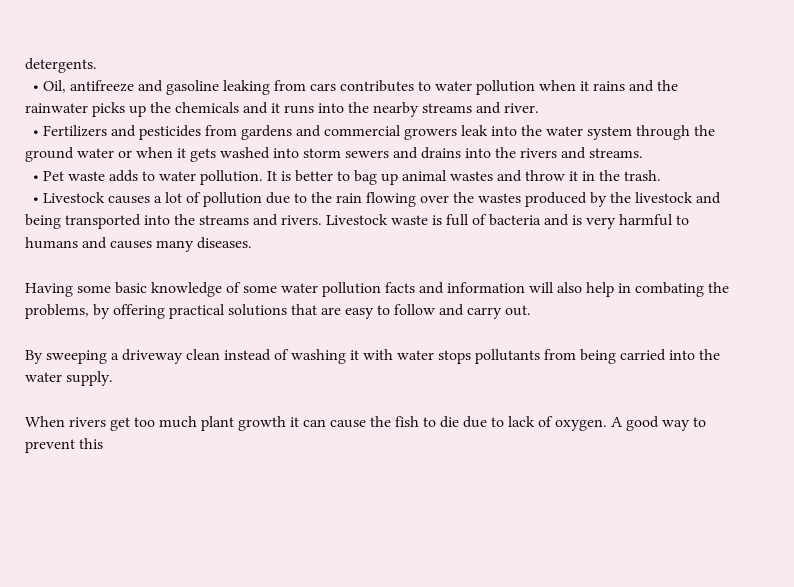detergents.
  • Oil, antifreeze and gasoline leaking from cars contributes to water pollution when it rains and the rainwater picks up the chemicals and it runs into the nearby streams and river.
  • Fertilizers and pesticides from gardens and commercial growers leak into the water system through the ground water or when it gets washed into storm sewers and drains into the rivers and streams.
  • Pet waste adds to water pollution. It is better to bag up animal wastes and throw it in the trash.
  • Livestock causes a lot of pollution due to the rain flowing over the wastes produced by the livestock and being transported into the streams and rivers. Livestock waste is full of bacteria and is very harmful to humans and causes many diseases.

Having some basic knowledge of some water pollution facts and information will also help in combating the problems, by offering practical solutions that are easy to follow and carry out.

By sweeping a driveway clean instead of washing it with water stops pollutants from being carried into the water supply.

When rivers get too much plant growth it can cause the fish to die due to lack of oxygen. A good way to prevent this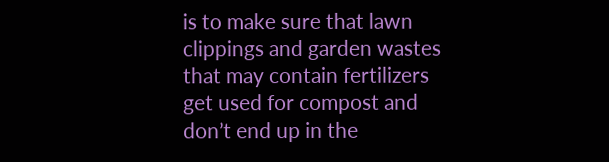is to make sure that lawn clippings and garden wastes that may contain fertilizers get used for compost and don’t end up in the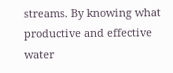streams. By knowing what productive and effective water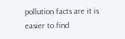pollution facts are it is easier to find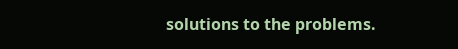solutions to the problems.